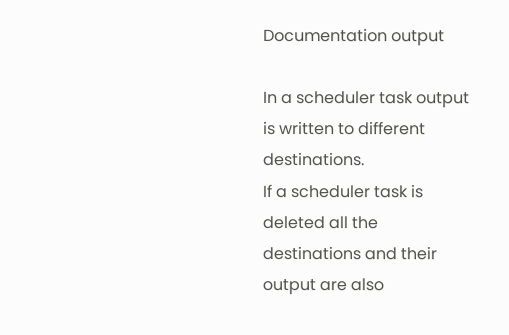Documentation output

In a scheduler task output is written to different destinations.
If a scheduler task is deleted all the destinations and their output are also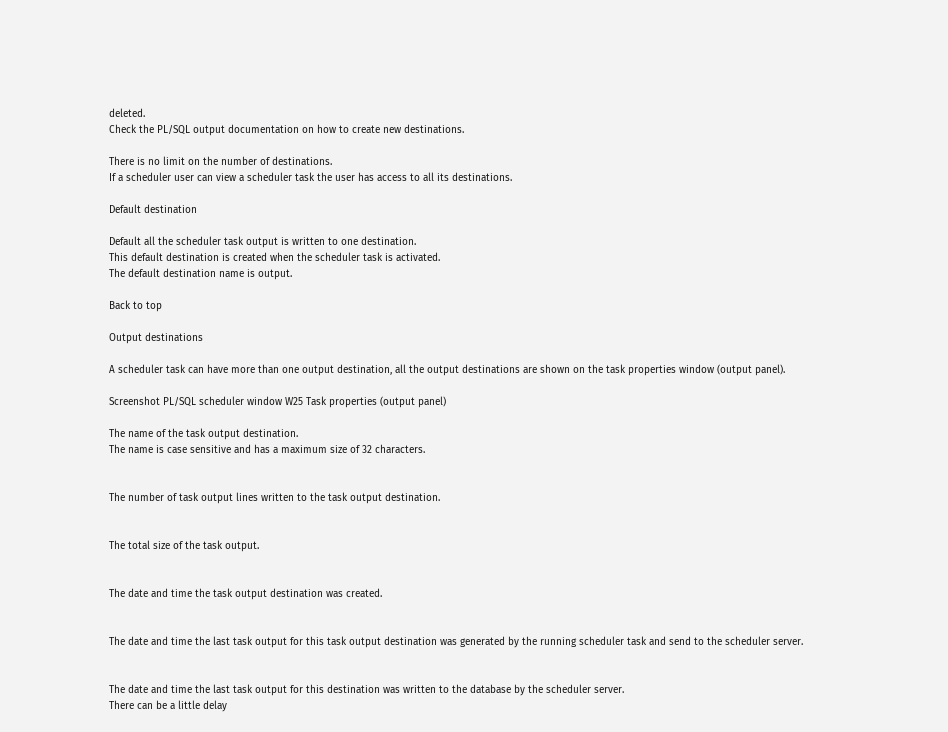deleted.
Check the PL/SQL output documentation on how to create new destinations.

There is no limit on the number of destinations.
If a scheduler user can view a scheduler task the user has access to all its destinations.

Default destination

Default all the scheduler task output is written to one destination.
This default destination is created when the scheduler task is activated.
The default destination name is output.

Back to top

Output destinations

A scheduler task can have more than one output destination, all the output destinations are shown on the task properties window (output panel).

Screenshot PL/SQL scheduler window W25 Task properties (output panel)

The name of the task output destination.
The name is case sensitive and has a maximum size of 32 characters.


The number of task output lines written to the task output destination.


The total size of the task output.


The date and time the task output destination was created.


The date and time the last task output for this task output destination was generated by the running scheduler task and send to the scheduler server.


The date and time the last task output for this destination was written to the database by the scheduler server.
There can be a little delay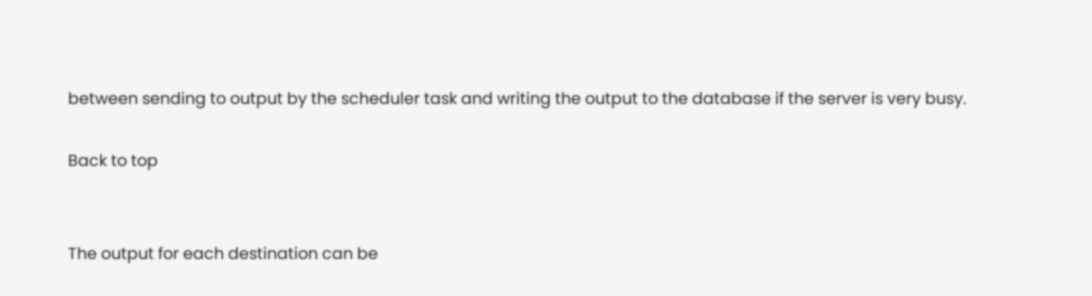between sending to output by the scheduler task and writing the output to the database if the server is very busy.

Back to top


The output for each destination can be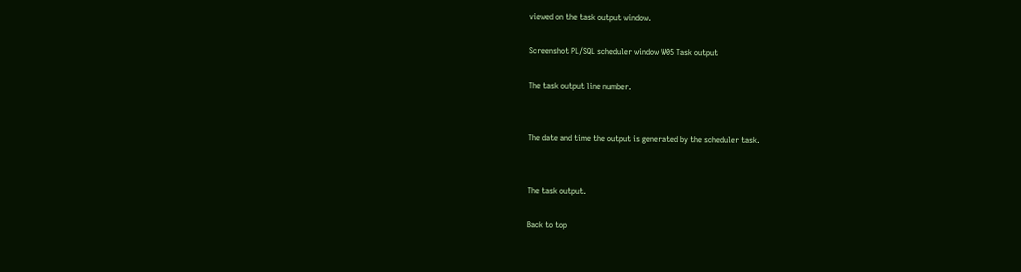viewed on the task output window.

Screenshot PL/SQL scheduler window W05 Task output

The task output line number.


The date and time the output is generated by the scheduler task.


The task output.

Back to top